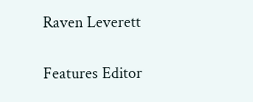Raven Leverett

Features Editor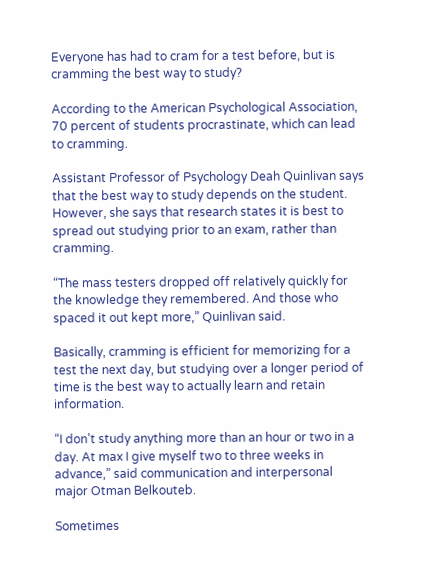Everyone has had to cram for a test before, but is cramming the best way to study?

According to the American Psychological Association, 70 percent of students procrastinate, which can lead to cramming.

Assistant Professor of Psychology Deah Quinlivan says that the best way to study depends on the student. However, she says that research states it is best to spread out studying prior to an exam, rather than cramming.

“The mass testers dropped off relatively quickly for the knowledge they remembered. And those who spaced it out kept more,” Quinlivan said.

Basically, cramming is efficient for memorizing for a test the next day, but studying over a longer period of time is the best way to actually learn and retain information.

“I don’t study anything more than an hour or two in a day. At max I give myself two to three weeks in advance,” said communication and interpersonal major Otman Belkouteb.

Sometimes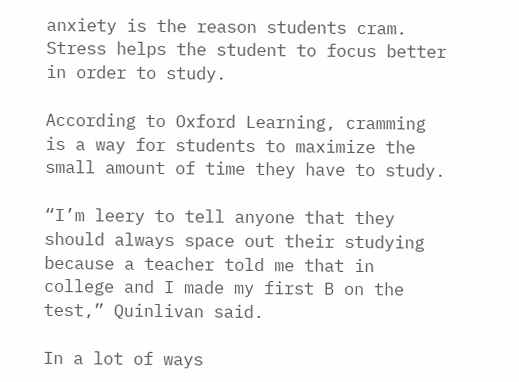anxiety is the reason students cram. Stress helps the student to focus better in order to study.

According to Oxford Learning, cramming is a way for students to maximize the small amount of time they have to study.

“I’m leery to tell anyone that they should always space out their studying because a teacher told me that in college and I made my first B on the test,” Quinlivan said.

In a lot of ways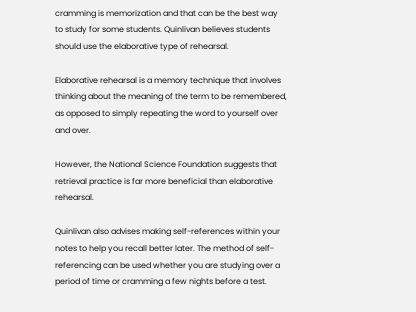cramming is memorization and that can be the best way to study for some students. Quinlivan believes students should use the elaborative type of rehearsal.

Elaborative rehearsal is a memory technique that involves thinking about the meaning of the term to be remembered, as opposed to simply repeating the word to yourself over and over.

However, the National Science Foundation suggests that retrieval practice is far more beneficial than elaborative rehearsal.

Quinlivan also advises making self-references within your notes to help you recall better later. The method of self-referencing can be used whether you are studying over a period of time or cramming a few nights before a test.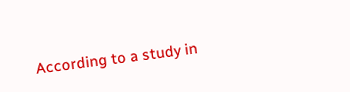According to a study in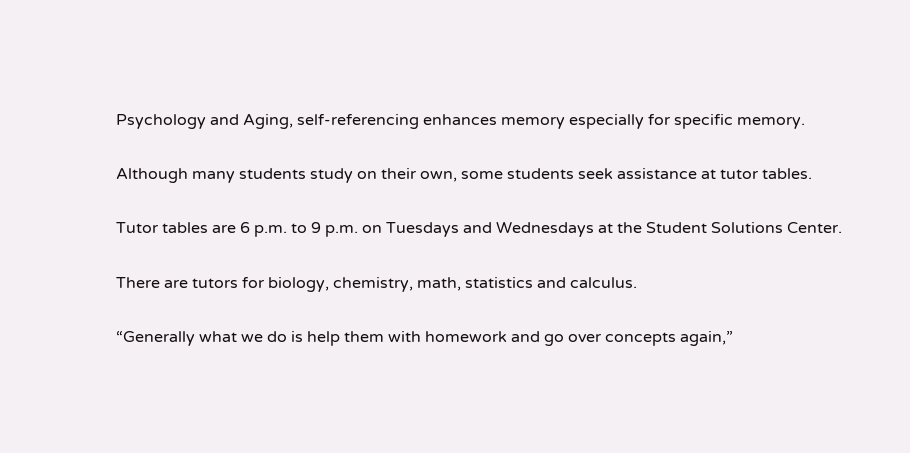Psychology and Aging, self-referencing enhances memory especially for specific memory.

Although many students study on their own, some students seek assistance at tutor tables.

Tutor tables are 6 p.m. to 9 p.m. on Tuesdays and Wednesdays at the Student Solutions Center.

There are tutors for biology, chemistry, math, statistics and calculus.

“Generally what we do is help them with homework and go over concepts again,”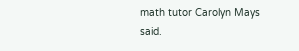math tutor Carolyn Mays said.